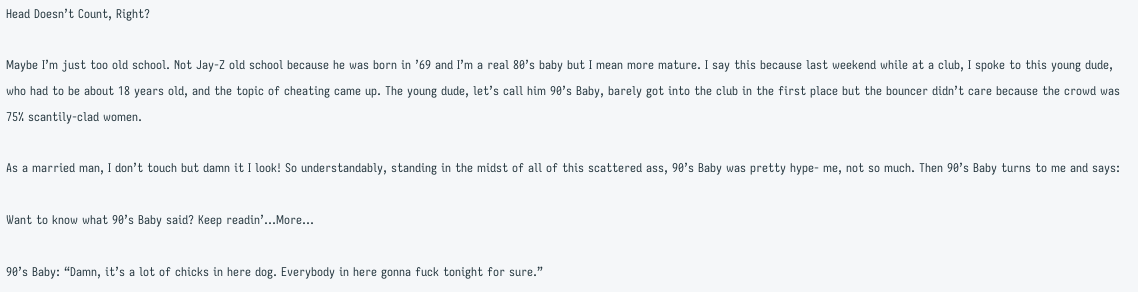Head Doesn’t Count, Right?

Maybe I’m just too old school. Not Jay-Z old school because he was born in ’69 and I’m a real 80’s baby but I mean more mature. I say this because last weekend while at a club, I spoke to this young dude, who had to be about 18 years old, and the topic of cheating came up. The young dude, let’s call him 90’s Baby, barely got into the club in the first place but the bouncer didn’t care because the crowd was 75% scantily-clad women.

As a married man, I don’t touch but damn it I look! So understandably, standing in the midst of all of this scattered ass, 90’s Baby was pretty hype- me, not so much. Then 90’s Baby turns to me and says:

Want to know what 90’s Baby said? Keep readin’…More...

90’s Baby: “Damn, it’s a lot of chicks in here dog. Everybody in here gonna fuck tonight for sure.”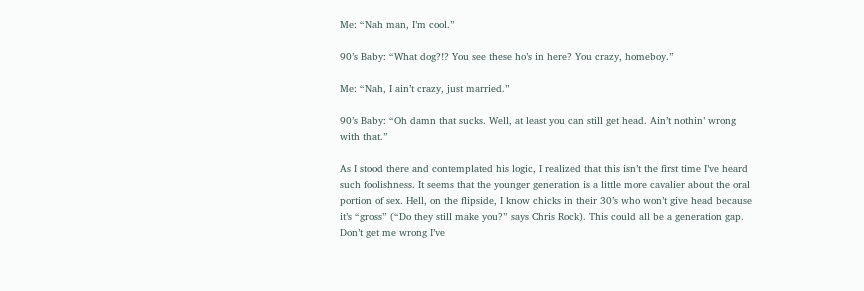Me: “Nah man, I’m cool.”

90’s Baby: “What dog?!? You see these ho’s in here? You crazy, homeboy.”

Me: “Nah, I ain’t crazy, just married.”

90’s Baby: “Oh damn that sucks. Well, at least you can still get head. Ain’t nothin’ wrong with that.”

As I stood there and contemplated his logic, I realized that this isn’t the first time I’ve heard such foolishness. It seems that the younger generation is a little more cavalier about the oral portion of sex. Hell, on the flipside, I know chicks in their 30’s who won’t give head because it’s “gross” (“Do they still make you?” says Chris Rock). This could all be a generation gap. Don’t get me wrong I’ve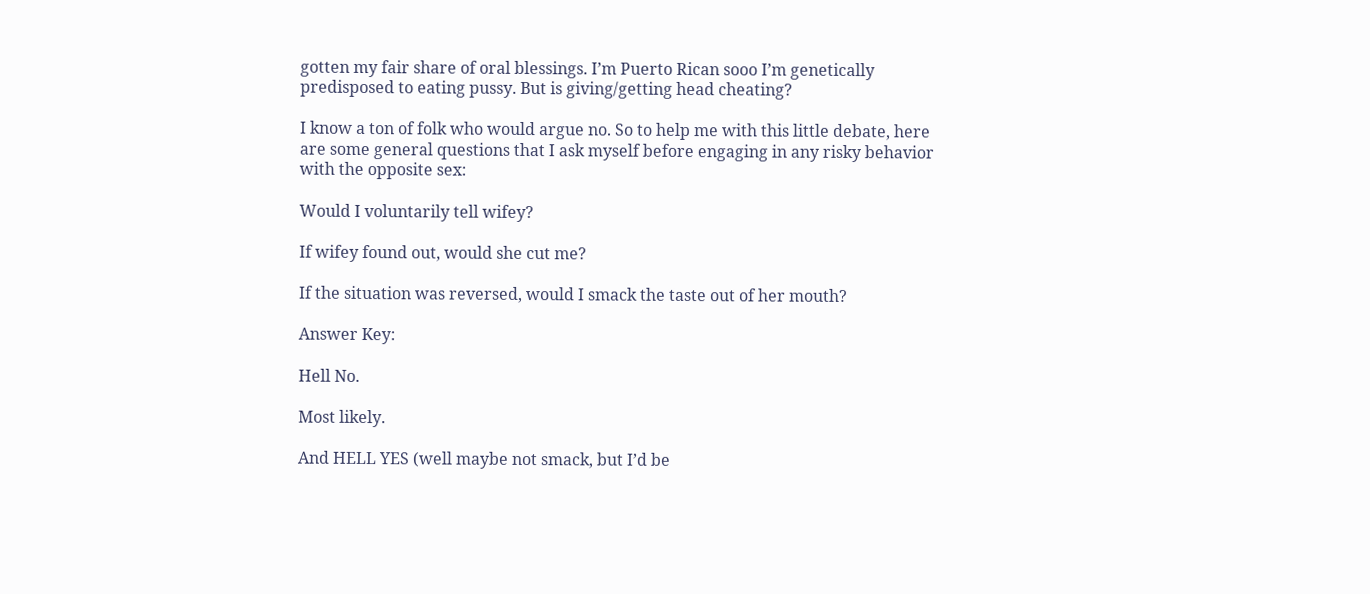gotten my fair share of oral blessings. I’m Puerto Rican sooo I’m genetically predisposed to eating pussy. But is giving/getting head cheating?

I know a ton of folk who would argue no. So to help me with this little debate, here are some general questions that I ask myself before engaging in any risky behavior with the opposite sex:

Would I voluntarily tell wifey?

If wifey found out, would she cut me?

If the situation was reversed, would I smack the taste out of her mouth?

Answer Key:

Hell No.

Most likely.

And HELL YES (well maybe not smack, but I’d be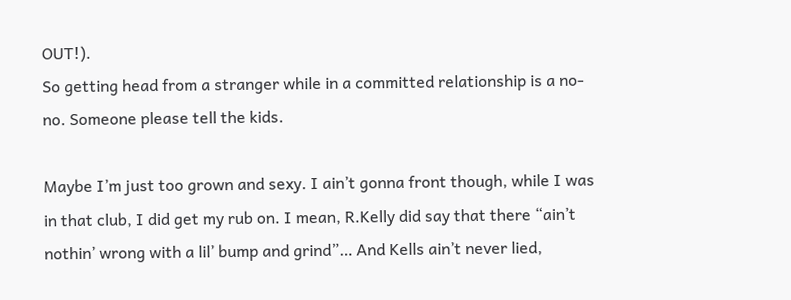OUT!).
So getting head from a stranger while in a committed relationship is a no-no. Someone please tell the kids.

Maybe I’m just too grown and sexy. I ain’t gonna front though, while I was in that club, I did get my rub on. I mean, R.Kelly did say that there “ain’t nothin’ wrong with a lil’ bump and grind”… And Kells ain’t never lied,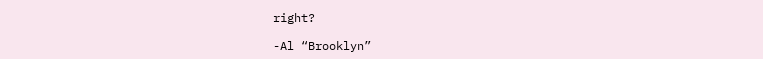right?

-Al “Brooklyn”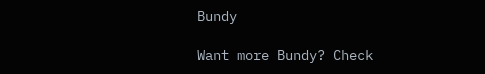Bundy

Want more Bundy? Check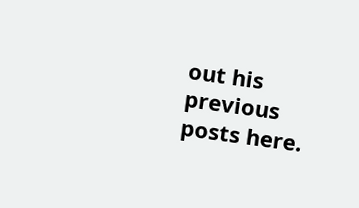out his previous posts here.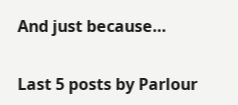And just because…

Last 5 posts by Parlour